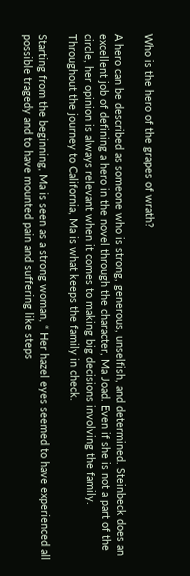Who is the hero of the grapes of wrath?

A hero can be described as someone who is strong, generous, unselfish, and determined. Steinbeck does an excellent job of defining a hero in the novel through the character, Ma Joad. Even if she is not a part of the circle, her opinion is always relevant when it comes to making big decisions involving the family. Throughout the journey to California, Ma is what keeps the family in check.

Starting from the beginning, Ma is seen as a strong woman, “ Her hazel eyes seemed to have experienced all possible tragedy and to have mounted pain and suffering like steps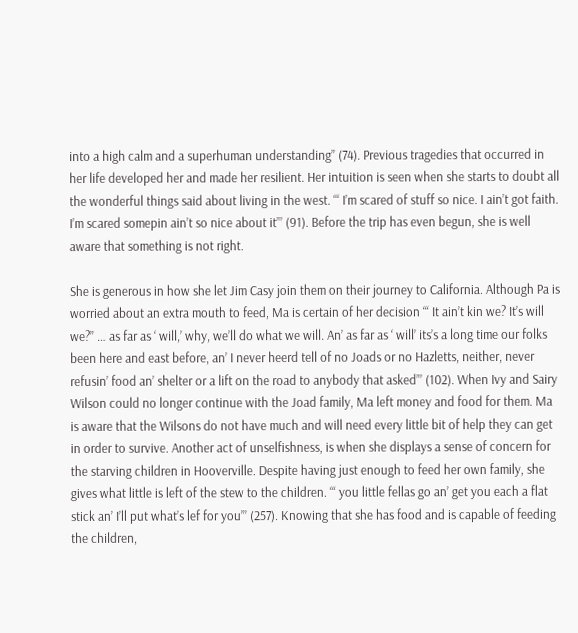into a high calm and a superhuman understanding” (74). Previous tragedies that occurred in her life developed her and made her resilient. Her intuition is seen when she starts to doubt all the wonderful things said about living in the west. ‘“ I’m scared of stuff so nice. I ain’t got faith. I’m scared somepin ain’t so nice about it”’ (91). Before the trip has even begun, she is well aware that something is not right.

She is generous in how she let Jim Casy join them on their journey to California. Although Pa is worried about an extra mouth to feed, Ma is certain of her decision ‘“ It ain’t kin we? It’s will we?” … as far as ‘ will,’ why, we’ll do what we will. An’ as far as ‘ will’ its’s a long time our folks been here and east before, an’ I never heerd tell of no Joads or no Hazletts, neither, never refusin’ food an’ shelter or a lift on the road to anybody that asked”’ (102). When Ivy and Sairy Wilson could no longer continue with the Joad family, Ma left money and food for them. Ma is aware that the Wilsons do not have much and will need every little bit of help they can get in order to survive. Another act of unselfishness, is when she displays a sense of concern for the starving children in Hooverville. Despite having just enough to feed her own family, she gives what little is left of the stew to the children. ‘“ you little fellas go an’ get you each a flat stick an’ I’ll put what’s lef for you”’ (257). Knowing that she has food and is capable of feeding the children,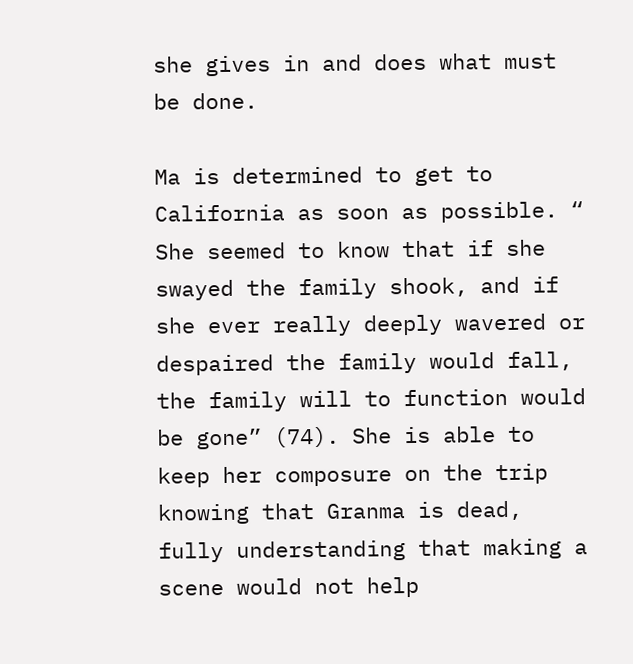she gives in and does what must be done.

Ma is determined to get to California as soon as possible. “ She seemed to know that if she swayed the family shook, and if she ever really deeply wavered or despaired the family would fall, the family will to function would be gone” (74). She is able to keep her composure on the trip knowing that Granma is dead, fully understanding that making a scene would not help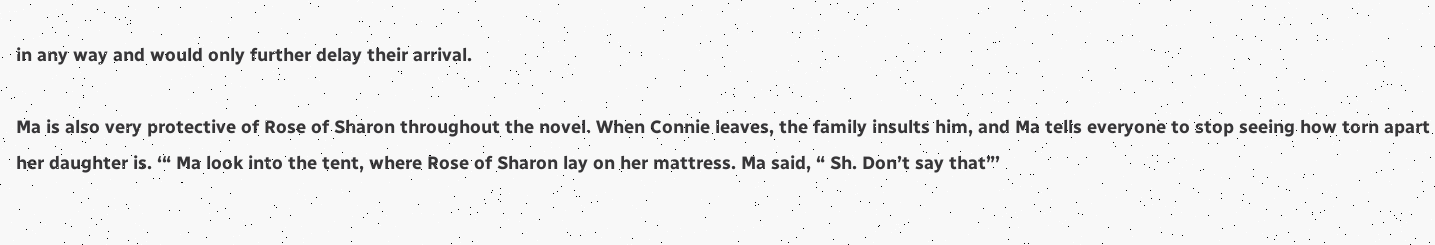in any way and would only further delay their arrival.

Ma is also very protective of Rose of Sharon throughout the novel. When Connie leaves, the family insults him, and Ma tells everyone to stop seeing how torn apart her daughter is. ‘“ Ma look into the tent, where Rose of Sharon lay on her mattress. Ma said, “ Sh. Don’t say that”’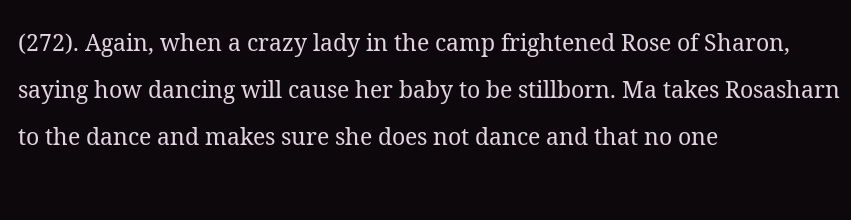(272). Again, when a crazy lady in the camp frightened Rose of Sharon, saying how dancing will cause her baby to be stillborn. Ma takes Rosasharn to the dance and makes sure she does not dance and that no one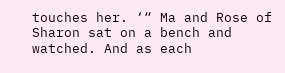touches her. ‘“ Ma and Rose of Sharon sat on a bench and watched. And as each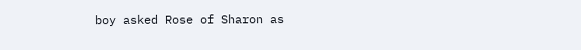boy asked Rose of Sharon as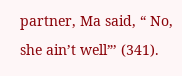partner, Ma said, “ No, she ain’t well”’ (341).